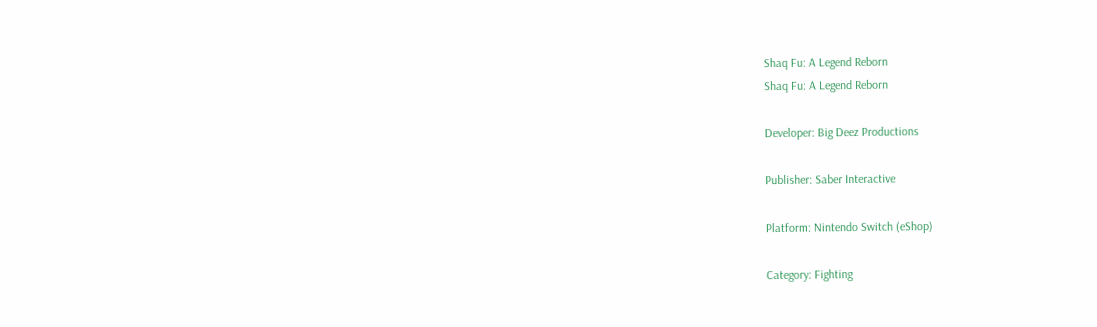Shaq Fu: A Legend Reborn
Shaq Fu: A Legend Reborn

Developer: Big Deez Productions

Publisher: Saber Interactive

Platform: Nintendo Switch (eShop)

Category: Fighting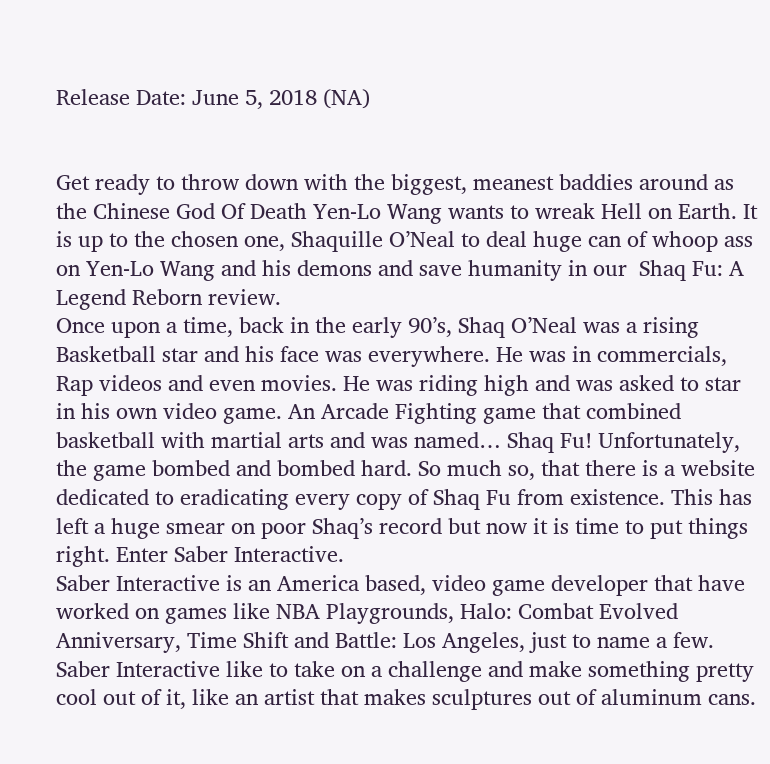Release Date: June 5, 2018 (NA)


Get ready to throw down with the biggest, meanest baddies around as the Chinese God Of Death Yen-Lo Wang wants to wreak Hell on Earth. It is up to the chosen one, Shaquille O’Neal to deal huge can of whoop ass on Yen-Lo Wang and his demons and save humanity in our  Shaq Fu: A Legend Reborn review.
Once upon a time, back in the early 90’s, Shaq O’Neal was a rising Basketball star and his face was everywhere. He was in commercials, Rap videos and even movies. He was riding high and was asked to star in his own video game. An Arcade Fighting game that combined basketball with martial arts and was named… Shaq Fu! Unfortunately, the game bombed and bombed hard. So much so, that there is a website dedicated to eradicating every copy of Shaq Fu from existence. This has left a huge smear on poor Shaq’s record but now it is time to put things right. Enter Saber Interactive.
Saber Interactive is an America based, video game developer that have worked on games like NBA Playgrounds, Halo: Combat Evolved Anniversary, Time Shift and Battle: Los Angeles, just to name a few. Saber Interactive like to take on a challenge and make something pretty cool out of it, like an artist that makes sculptures out of aluminum cans.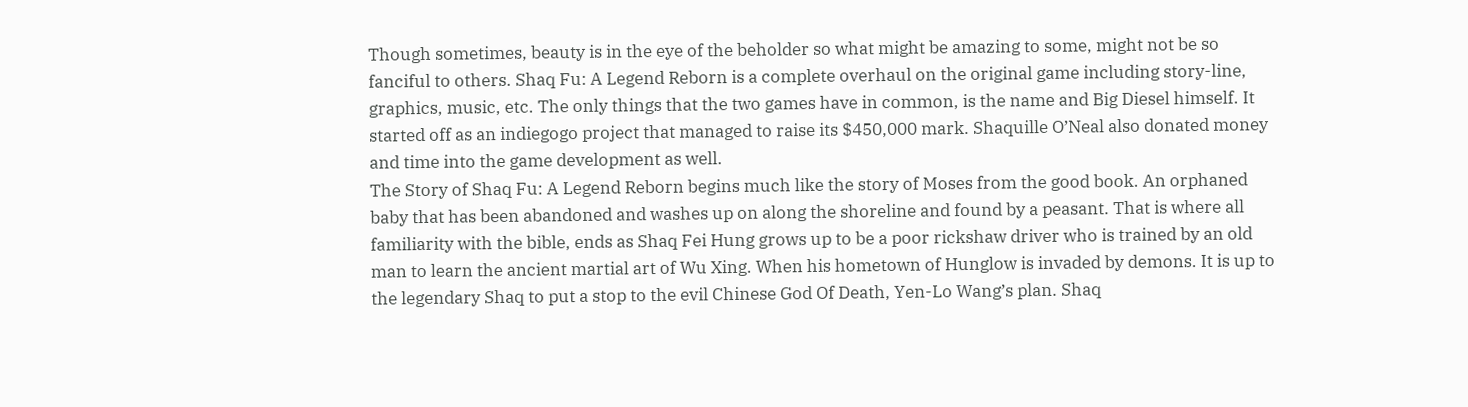Though sometimes, beauty is in the eye of the beholder so what might be amazing to some, might not be so fanciful to others. Shaq Fu: A Legend Reborn is a complete overhaul on the original game including story-line, graphics, music, etc. The only things that the two games have in common, is the name and Big Diesel himself. It started off as an indiegogo project that managed to raise its $450,000 mark. Shaquille O’Neal also donated money and time into the game development as well.
The Story of Shaq Fu: A Legend Reborn begins much like the story of Moses from the good book. An orphaned baby that has been abandoned and washes up on along the shoreline and found by a peasant. That is where all familiarity with the bible, ends as Shaq Fei Hung grows up to be a poor rickshaw driver who is trained by an old man to learn the ancient martial art of Wu Xing. When his hometown of Hunglow is invaded by demons. It is up to the legendary Shaq to put a stop to the evil Chinese God Of Death, Yen-Lo Wang’s plan. Shaq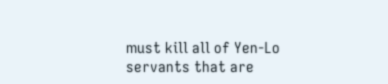must kill all of Yen-Lo servants that are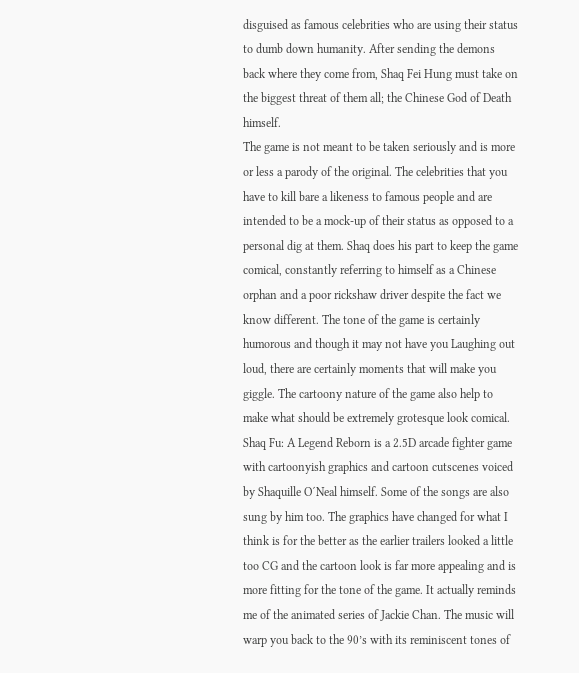disguised as famous celebrities who are using their status to dumb down humanity. After sending the demons back where they come from, Shaq Fei Hung must take on the biggest threat of them all; the Chinese God of Death himself.
The game is not meant to be taken seriously and is more or less a parody of the original. The celebrities that you have to kill bare a likeness to famous people and are intended to be a mock-up of their status as opposed to a personal dig at them. Shaq does his part to keep the game comical, constantly referring to himself as a Chinese orphan and a poor rickshaw driver despite the fact we know different. The tone of the game is certainly humorous and though it may not have you Laughing out loud, there are certainly moments that will make you giggle. The cartoony nature of the game also help to make what should be extremely grotesque look comical.
Shaq Fu: A Legend Reborn is a 2.5D arcade fighter game with cartoonyish graphics and cartoon cutscenes voiced by Shaquille O´Neal himself. Some of the songs are also sung by him too. The graphics have changed for what I think is for the better as the earlier trailers looked a little too CG and the cartoon look is far more appealing and is more fitting for the tone of the game. It actually reminds me of the animated series of Jackie Chan. The music will warp you back to the 90’s with its reminiscent tones of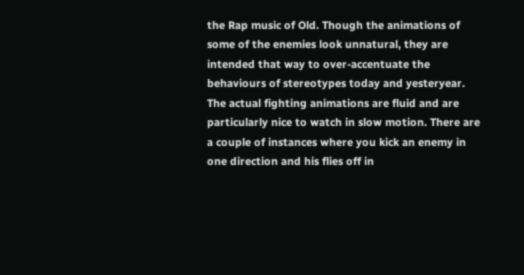the Rap music of Old. Though the animations of some of the enemies look unnatural, they are intended that way to over-accentuate the behaviours of stereotypes today and yesteryear. The actual fighting animations are fluid and are particularly nice to watch in slow motion. There are a couple of instances where you kick an enemy in one direction and his flies off in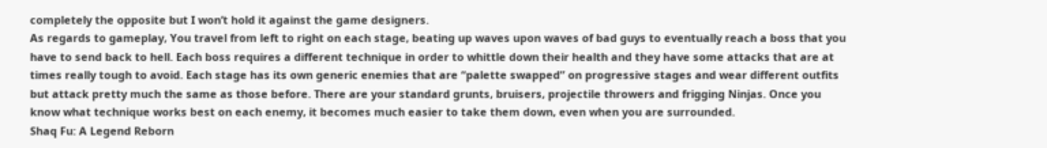completely the opposite but I won’t hold it against the game designers.
As regards to gameplay, You travel from left to right on each stage, beating up waves upon waves of bad guys to eventually reach a boss that you have to send back to hell. Each boss requires a different technique in order to whittle down their health and they have some attacks that are at times really tough to avoid. Each stage has its own generic enemies that are “palette swapped” on progressive stages and wear different outfits but attack pretty much the same as those before. There are your standard grunts, bruisers, projectile throwers and frigging Ninjas. Once you know what technique works best on each enemy, it becomes much easier to take them down, even when you are surrounded.
Shaq Fu: A Legend Reborn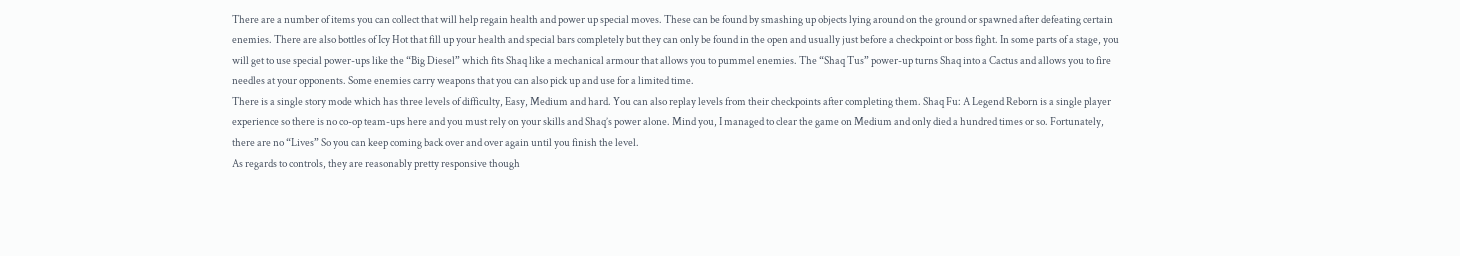There are a number of items you can collect that will help regain health and power up special moves. These can be found by smashing up objects lying around on the ground or spawned after defeating certain enemies. There are also bottles of Icy Hot that fill up your health and special bars completely but they can only be found in the open and usually just before a checkpoint or boss fight. In some parts of a stage, you will get to use special power-ups like the “Big Diesel” which fits Shaq like a mechanical armour that allows you to pummel enemies. The “Shaq Tus” power-up turns Shaq into a Cactus and allows you to fire needles at your opponents. Some enemies carry weapons that you can also pick up and use for a limited time.
There is a single story mode which has three levels of difficulty, Easy, Medium and hard. You can also replay levels from their checkpoints after completing them. Shaq Fu: A Legend Reborn is a single player experience so there is no co-op team-ups here and you must rely on your skills and Shaq’s power alone. Mind you, I managed to clear the game on Medium and only died a hundred times or so. Fortunately, there are no “Lives” So you can keep coming back over and over again until you finish the level.
As regards to controls, they are reasonably pretty responsive though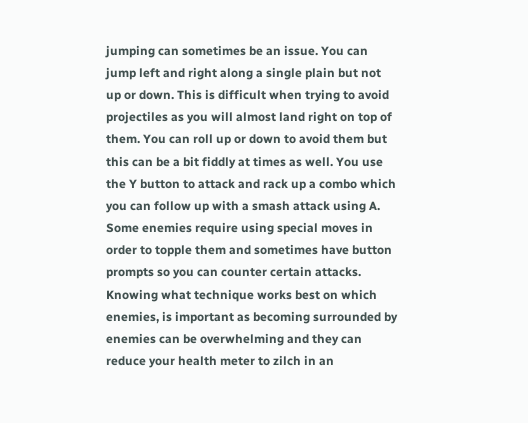jumping can sometimes be an issue. You can jump left and right along a single plain but not up or down. This is difficult when trying to avoid projectiles as you will almost land right on top of them. You can roll up or down to avoid them but this can be a bit fiddly at times as well. You use the Y button to attack and rack up a combo which you can follow up with a smash attack using A. Some enemies require using special moves in order to topple them and sometimes have button prompts so you can counter certain attacks. Knowing what technique works best on which enemies, is important as becoming surrounded by enemies can be overwhelming and they can reduce your health meter to zilch in an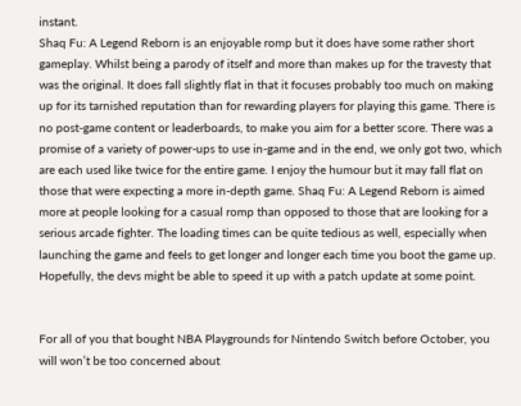instant.
Shaq Fu: A Legend Reborn is an enjoyable romp but it does have some rather short gameplay. Whilst being a parody of itself and more than makes up for the travesty that was the original. It does fall slightly flat in that it focuses probably too much on making up for its tarnished reputation than for rewarding players for playing this game. There is no post-game content or leaderboards, to make you aim for a better score. There was a promise of a variety of power-ups to use in-game and in the end, we only got two, which are each used like twice for the entire game. I enjoy the humour but it may fall flat on those that were expecting a more in-depth game. Shaq Fu: A Legend Reborn is aimed more at people looking for a casual romp than opposed to those that are looking for a serious arcade fighter. The loading times can be quite tedious as well, especially when launching the game and feels to get longer and longer each time you boot the game up. Hopefully, the devs might be able to speed it up with a patch update at some point.


For all of you that bought NBA Playgrounds for Nintendo Switch before October, you will won’t be too concerned about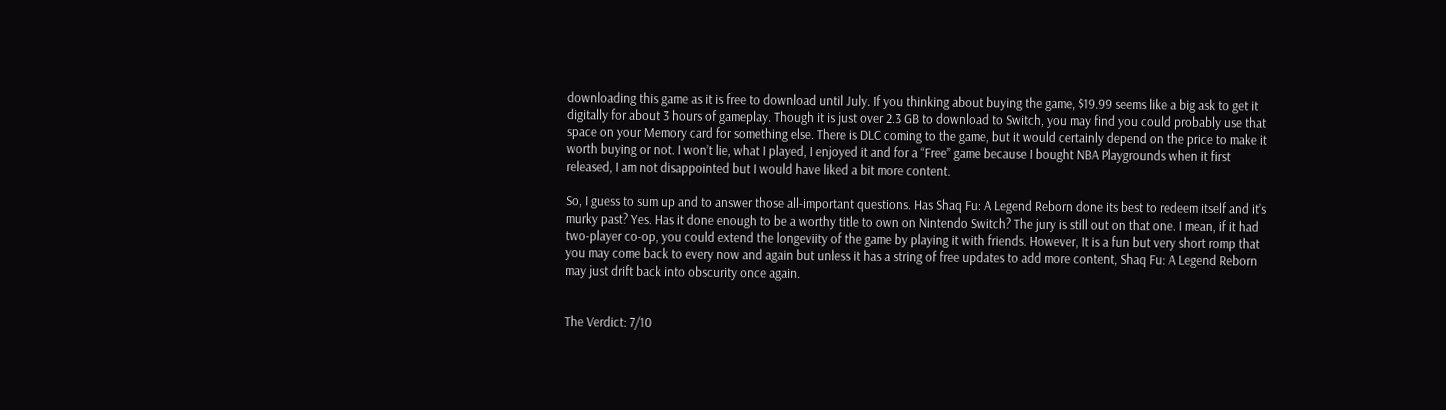downloading this game as it is free to download until July. If you thinking about buying the game, $19.99 seems like a big ask to get it digitally for about 3 hours of gameplay. Though it is just over 2.3 GB to download to Switch, you may find you could probably use that space on your Memory card for something else. There is DLC coming to the game, but it would certainly depend on the price to make it worth buying or not. I won’t lie, what I played, I enjoyed it and for a “Free” game because I bought NBA Playgrounds when it first released, I am not disappointed but I would have liked a bit more content.

So, I guess to sum up and to answer those all-important questions. Has Shaq Fu: A Legend Reborn done its best to redeem itself and it’s murky past? Yes. Has it done enough to be a worthy title to own on Nintendo Switch? The jury is still out on that one. I mean, if it had two-player co-op, you could extend the longeviity of the game by playing it with friends. However, It is a fun but very short romp that you may come back to every now and again but unless it has a string of free updates to add more content, Shaq Fu: A Legend Reborn may just drift back into obscurity once again.


The Verdict: 7/10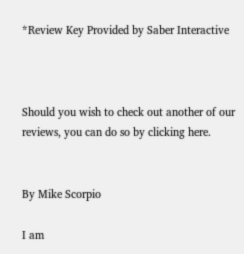*Review Key Provided by Saber Interactive



Should you wish to check out another of our reviews, you can do so by clicking here.


By Mike Scorpio

I am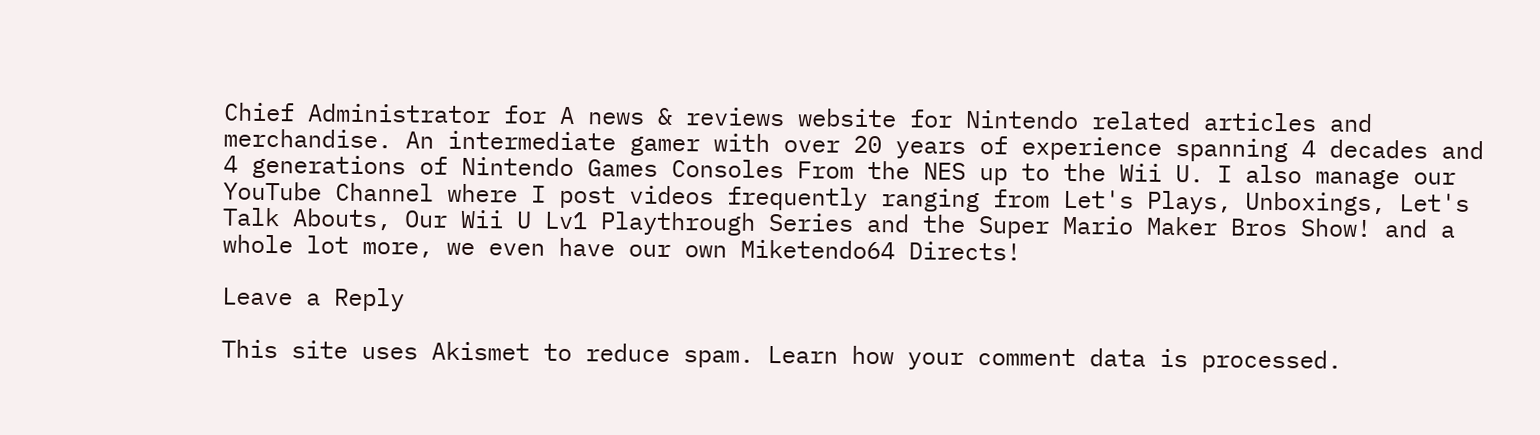Chief Administrator for A news & reviews website for Nintendo related articles and merchandise. An intermediate gamer with over 20 years of experience spanning 4 decades and 4 generations of Nintendo Games Consoles From the NES up to the Wii U. I also manage our YouTube Channel where I post videos frequently ranging from Let's Plays, Unboxings, Let's Talk Abouts, Our Wii U Lv1 Playthrough Series and the Super Mario Maker Bros Show! and a whole lot more, we even have our own Miketendo64 Directs!

Leave a Reply

This site uses Akismet to reduce spam. Learn how your comment data is processed.